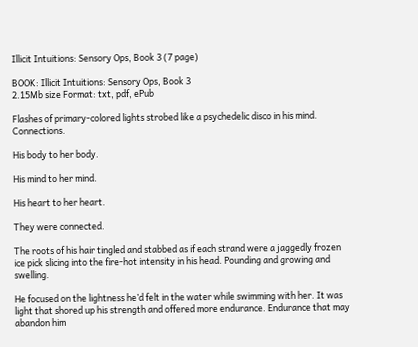Illicit Intuitions: Sensory Ops, Book 3 (7 page)

BOOK: Illicit Intuitions: Sensory Ops, Book 3
2.15Mb size Format: txt, pdf, ePub

Flashes of primary-colored lights strobed like a psychedelic disco in his mind. Connections.

His body to her body.

His mind to her mind.

His heart to her heart.

They were connected.

The roots of his hair tingled and stabbed as if each strand were a jaggedly frozen ice pick slicing into the fire-hot intensity in his head. Pounding and growing and swelling.

He focused on the lightness he’d felt in the water while swimming with her. It was light that shored up his strength and offered more endurance. Endurance that may abandon him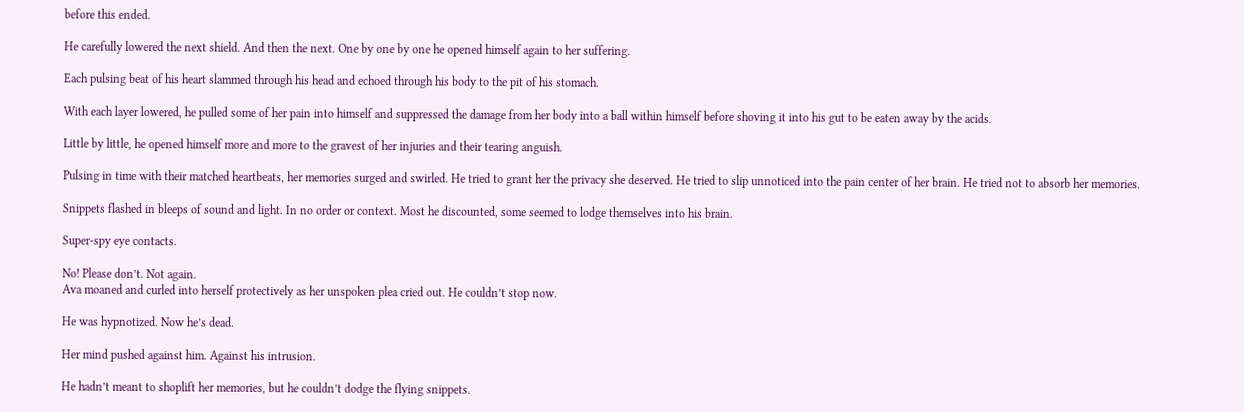before this ended.

He carefully lowered the next shield. And then the next. One by one by one he opened himself again to her suffering.

Each pulsing beat of his heart slammed through his head and echoed through his body to the pit of his stomach.

With each layer lowered, he pulled some of her pain into himself and suppressed the damage from her body into a ball within himself before shoving it into his gut to be eaten away by the acids.

Little by little, he opened himself more and more to the gravest of her injuries and their tearing anguish.

Pulsing in time with their matched heartbeats, her memories surged and swirled. He tried to grant her the privacy she deserved. He tried to slip unnoticed into the pain center of her brain. He tried not to absorb her memories.

Snippets flashed in bleeps of sound and light. In no order or context. Most he discounted, some seemed to lodge themselves into his brain.

Super-spy eye contacts.

No! Please don’t. Not again.
Ava moaned and curled into herself protectively as her unspoken plea cried out. He couldn’t stop now.

He was hypnotized. Now he’s dead.

Her mind pushed against him. Against his intrusion.

He hadn’t meant to shoplift her memories, but he couldn’t dodge the flying snippets.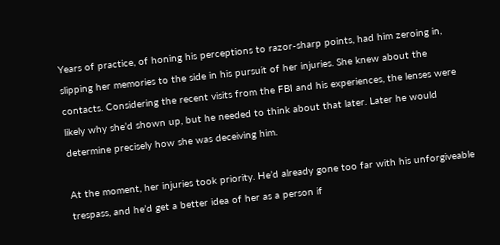Years of practice, of honing his perceptions to razor-sharp points, had him zeroing in, slipping her memories to the side in his pursuit of her injuries. She knew about the contacts. Considering the recent visits from the FBI and his experiences, the lenses were likely why she’d shown up, but he needed to think about that later. Later he would determine precisely how she was deceiving him.

At the moment, her injuries took priority. He’d already gone too far with his unforgiveable trespass, and he’d get a better idea of her as a person if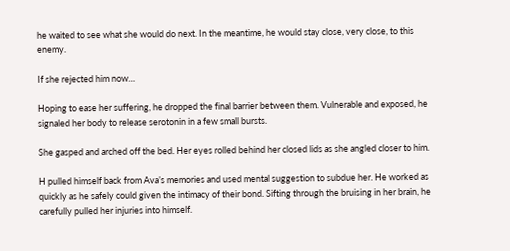he waited to see what she would do next. In the meantime, he would stay close, very close, to this enemy.

If she rejected him now…

Hoping to ease her suffering, he dropped the final barrier between them. Vulnerable and exposed, he signaled her body to release serotonin in a few small bursts.

She gasped and arched off the bed. Her eyes rolled behind her closed lids as she angled closer to him.

H pulled himself back from Ava’s memories and used mental suggestion to subdue her. He worked as quickly as he safely could given the intimacy of their bond. Sifting through the bruising in her brain, he carefully pulled her injuries into himself.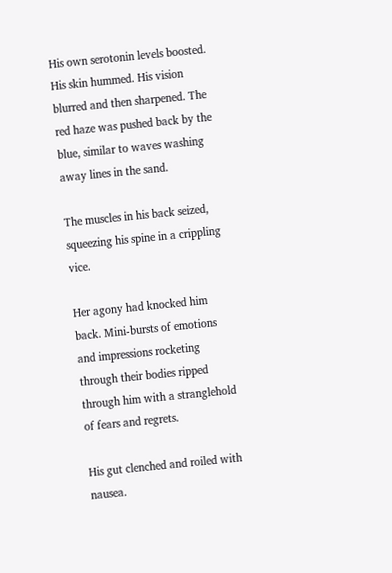His own serotonin levels boosted. His skin hummed. His vision blurred and then sharpened. The red haze was pushed back by the blue, similar to waves washing away lines in the sand.

The muscles in his back seized, squeezing his spine in a crippling vice.

Her agony had knocked him back. Mini-bursts of emotions and impressions rocketing through their bodies ripped through him with a stranglehold of fears and regrets.

His gut clenched and roiled with nausea.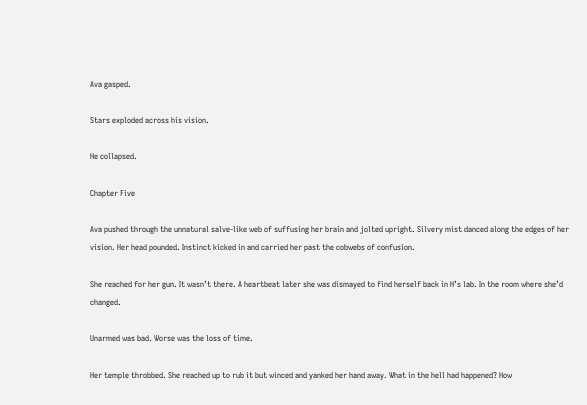Ava gasped.

Stars exploded across his vision.

He collapsed.

Chapter Five

Ava pushed through the unnatural salve-like web of suffusing her brain and jolted upright. Silvery mist danced along the edges of her vision. Her head pounded. Instinct kicked in and carried her past the cobwebs of confusion.

She reached for her gun. It wasn’t there. A heartbeat later she was dismayed to find herself back in H’s lab. In the room where she’d changed.

Unarmed was bad. Worse was the loss of time.

Her temple throbbed. She reached up to rub it but winced and yanked her hand away. What in the hell had happened? How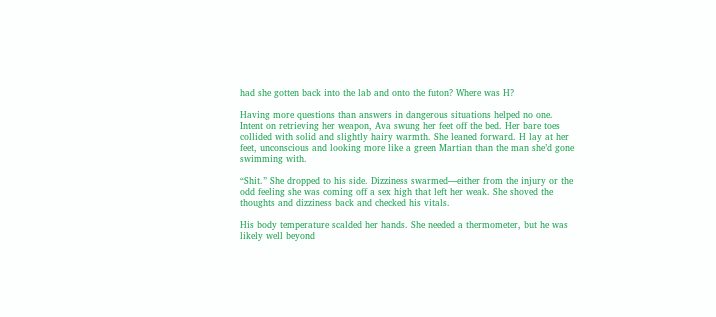had she gotten back into the lab and onto the futon? Where was H?

Having more questions than answers in dangerous situations helped no one. Intent on retrieving her weapon, Ava swung her feet off the bed. Her bare toes collided with solid and slightly hairy warmth. She leaned forward. H lay at her feet, unconscious and looking more like a green Martian than the man she’d gone swimming with.

“Shit.” She dropped to his side. Dizziness swarmed—either from the injury or the odd feeling she was coming off a sex high that left her weak. She shoved the thoughts and dizziness back and checked his vitals.

His body temperature scalded her hands. She needed a thermometer, but he was likely well beyond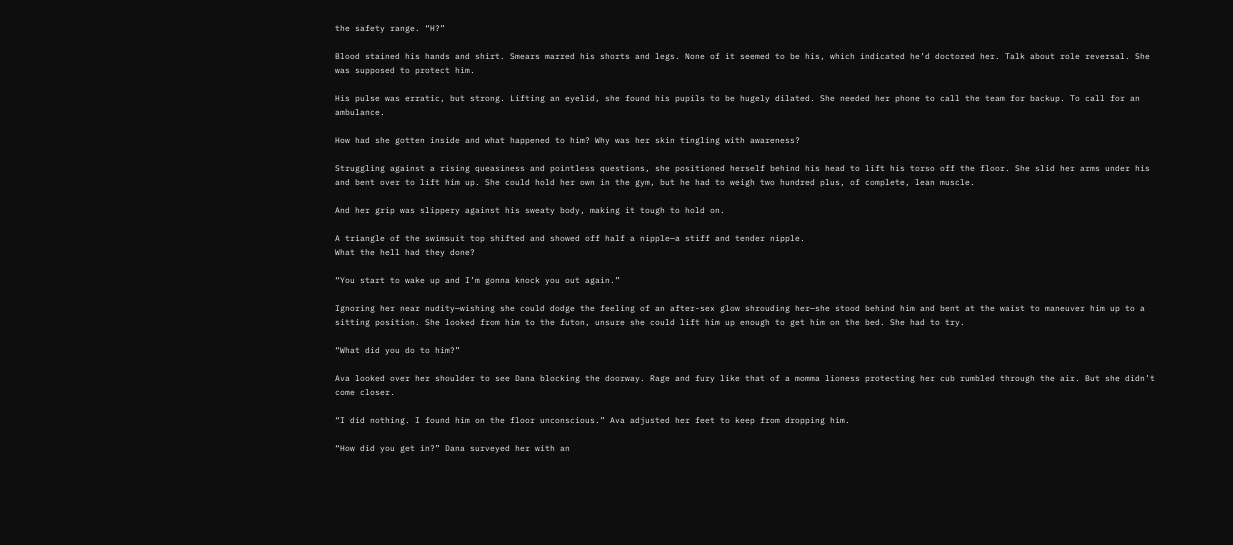the safety range. “H?”

Blood stained his hands and shirt. Smears marred his shorts and legs. None of it seemed to be his, which indicated he’d doctored her. Talk about role reversal. She was supposed to protect him.

His pulse was erratic, but strong. Lifting an eyelid, she found his pupils to be hugely dilated. She needed her phone to call the team for backup. To call for an ambulance.

How had she gotten inside and what happened to him? Why was her skin tingling with awareness?

Struggling against a rising queasiness and pointless questions, she positioned herself behind his head to lift his torso off the floor. She slid her arms under his and bent over to lift him up. She could hold her own in the gym, but he had to weigh two hundred plus, of complete, lean muscle.

And her grip was slippery against his sweaty body, making it tough to hold on.

A triangle of the swimsuit top shifted and showed off half a nipple—a stiff and tender nipple.
What the hell had they done?

“You start to wake up and I’m gonna knock you out again.”

Ignoring her near nudity—wishing she could dodge the feeling of an after-sex glow shrouding her—she stood behind him and bent at the waist to maneuver him up to a sitting position. She looked from him to the futon, unsure she could lift him up enough to get him on the bed. She had to try.

“What did you do to him?”

Ava looked over her shoulder to see Dana blocking the doorway. Rage and fury like that of a momma lioness protecting her cub rumbled through the air. But she didn’t come closer.

“I did nothing. I found him on the floor unconscious.” Ava adjusted her feet to keep from dropping him.

“How did you get in?” Dana surveyed her with an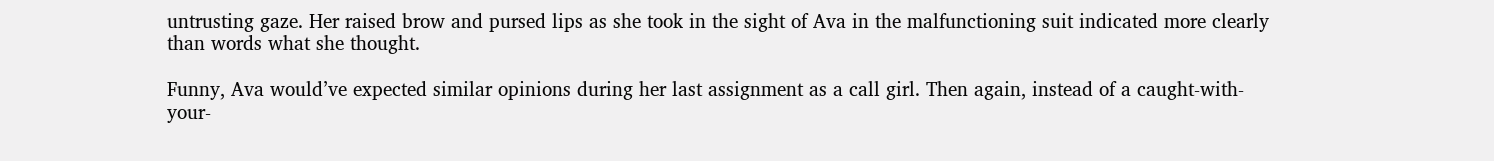untrusting gaze. Her raised brow and pursed lips as she took in the sight of Ava in the malfunctioning suit indicated more clearly than words what she thought.

Funny, Ava would’ve expected similar opinions during her last assignment as a call girl. Then again, instead of a caught-with-your-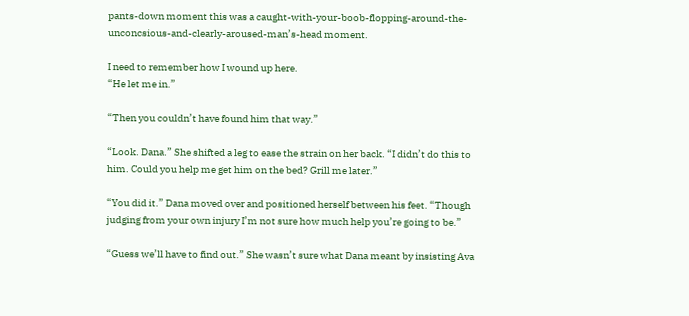pants-down moment this was a caught-with-your-boob-flopping-around-the-unconcsious-and-clearly-aroused-man’s-head moment.

I need to remember how I wound up here.
“He let me in.”

“Then you couldn’t have found him that way.”

“Look. Dana.” She shifted a leg to ease the strain on her back. “I didn’t do this to him. Could you help me get him on the bed? Grill me later.”

“You did it.” Dana moved over and positioned herself between his feet. “Though judging from your own injury I’m not sure how much help you’re going to be.”

“Guess we’ll have to find out.” She wasn’t sure what Dana meant by insisting Ava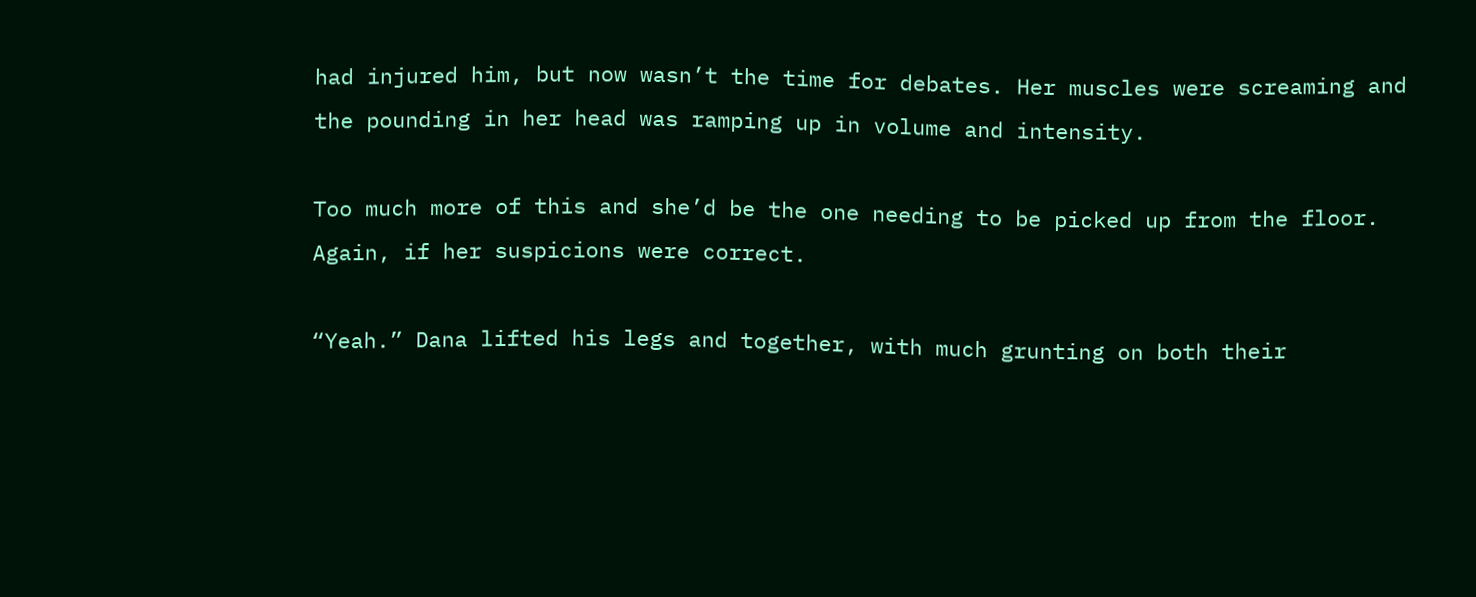had injured him, but now wasn’t the time for debates. Her muscles were screaming and the pounding in her head was ramping up in volume and intensity.

Too much more of this and she’d be the one needing to be picked up from the floor. Again, if her suspicions were correct.

“Yeah.” Dana lifted his legs and together, with much grunting on both their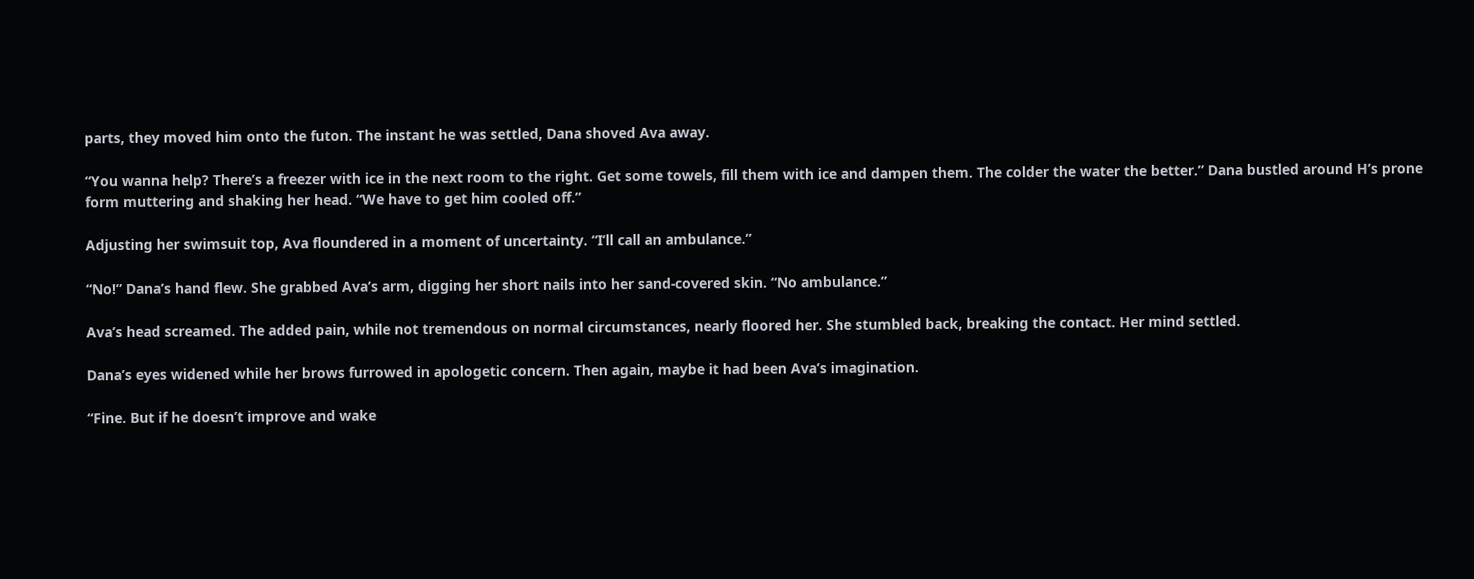parts, they moved him onto the futon. The instant he was settled, Dana shoved Ava away.

“You wanna help? There’s a freezer with ice in the next room to the right. Get some towels, fill them with ice and dampen them. The colder the water the better.” Dana bustled around H’s prone form muttering and shaking her head. “We have to get him cooled off.”

Adjusting her swimsuit top, Ava floundered in a moment of uncertainty. “I’ll call an ambulance.”

“No!” Dana’s hand flew. She grabbed Ava’s arm, digging her short nails into her sand-covered skin. “No ambulance.”

Ava’s head screamed. The added pain, while not tremendous on normal circumstances, nearly floored her. She stumbled back, breaking the contact. Her mind settled.

Dana’s eyes widened while her brows furrowed in apologetic concern. Then again, maybe it had been Ava’s imagination.

“Fine. But if he doesn’t improve and wake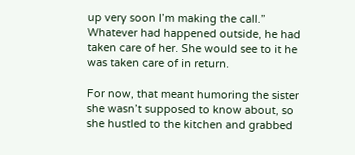up very soon I’m making the call.” Whatever had happened outside, he had taken care of her. She would see to it he was taken care of in return.

For now, that meant humoring the sister she wasn’t supposed to know about, so she hustled to the kitchen and grabbed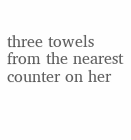three towels from the nearest counter on her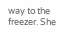way to the freezer. She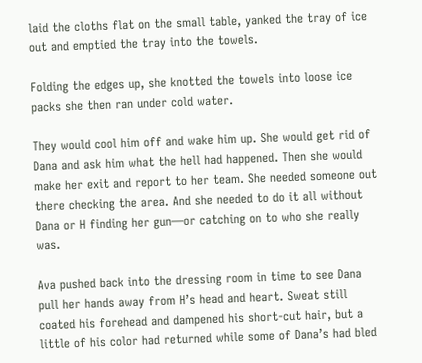laid the cloths flat on the small table, yanked the tray of ice out and emptied the tray into the towels.

Folding the edges up, she knotted the towels into loose ice packs she then ran under cold water.

They would cool him off and wake him up. She would get rid of Dana and ask him what the hell had happened. Then she would make her exit and report to her team. She needed someone out there checking the area. And she needed to do it all without Dana or H finding her gun—or catching on to who she really was.

Ava pushed back into the dressing room in time to see Dana pull her hands away from H’s head and heart. Sweat still coated his forehead and dampened his short-cut hair, but a little of his color had returned while some of Dana’s had bled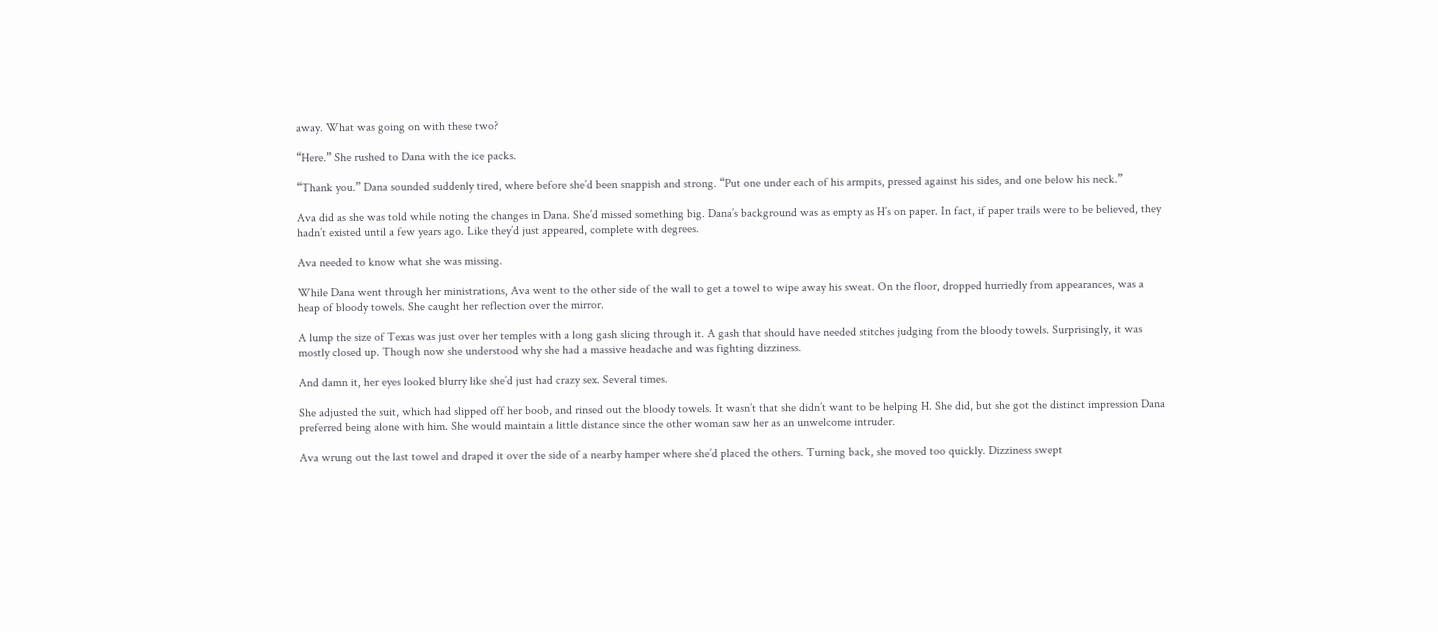away. What was going on with these two?

“Here.” She rushed to Dana with the ice packs.

“Thank you.” Dana sounded suddenly tired, where before she’d been snappish and strong. “Put one under each of his armpits, pressed against his sides, and one below his neck.”

Ava did as she was told while noting the changes in Dana. She’d missed something big. Dana’s background was as empty as H’s on paper. In fact, if paper trails were to be believed, they hadn’t existed until a few years ago. Like they’d just appeared, complete with degrees.

Ava needed to know what she was missing.

While Dana went through her ministrations, Ava went to the other side of the wall to get a towel to wipe away his sweat. On the floor, dropped hurriedly from appearances, was a heap of bloody towels. She caught her reflection over the mirror.

A lump the size of Texas was just over her temples with a long gash slicing through it. A gash that should have needed stitches judging from the bloody towels. Surprisingly, it was mostly closed up. Though now she understood why she had a massive headache and was fighting dizziness.

And damn it, her eyes looked blurry like she’d just had crazy sex. Several times.

She adjusted the suit, which had slipped off her boob, and rinsed out the bloody towels. It wasn’t that she didn’t want to be helping H. She did, but she got the distinct impression Dana preferred being alone with him. She would maintain a little distance since the other woman saw her as an unwelcome intruder.

Ava wrung out the last towel and draped it over the side of a nearby hamper where she’d placed the others. Turning back, she moved too quickly. Dizziness swept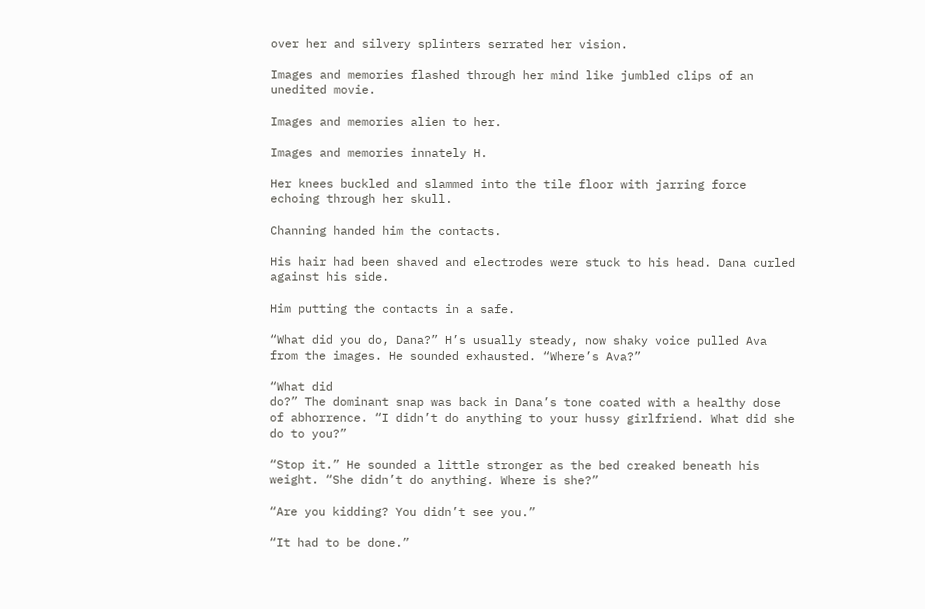over her and silvery splinters serrated her vision.

Images and memories flashed through her mind like jumbled clips of an unedited movie.

Images and memories alien to her.

Images and memories innately H.

Her knees buckled and slammed into the tile floor with jarring force echoing through her skull.

Channing handed him the contacts.

His hair had been shaved and electrodes were stuck to his head. Dana curled against his side.

Him putting the contacts in a safe.

“What did you do, Dana?” H’s usually steady, now shaky voice pulled Ava from the images. He sounded exhausted. “Where’s Ava?”

“What did
do?” The dominant snap was back in Dana’s tone coated with a healthy dose of abhorrence. “I didn’t do anything to your hussy girlfriend. What did she do to you?”

“Stop it.” He sounded a little stronger as the bed creaked beneath his weight. “She didn’t do anything. Where is she?”

“Are you kidding? You didn’t see you.”

“It had to be done.”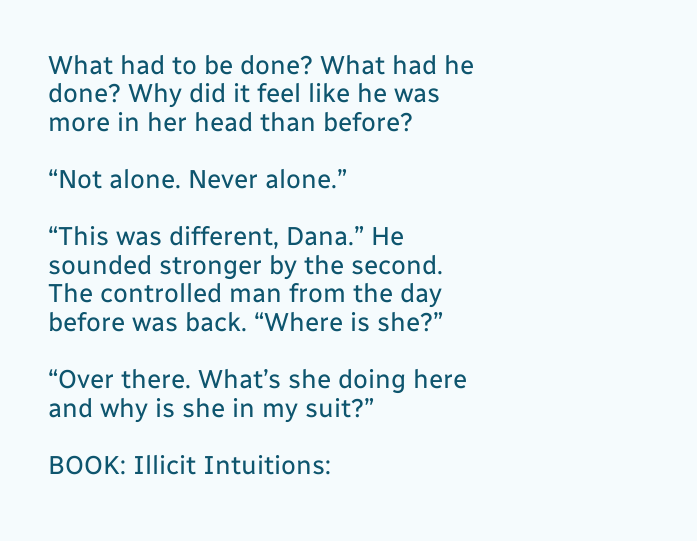What had to be done? What had he done? Why did it feel like he was more in her head than before?

“Not alone. Never alone.”

“This was different, Dana.” He sounded stronger by the second. The controlled man from the day before was back. “Where is she?”

“Over there. What’s she doing here and why is she in my suit?”

BOOK: Illicit Intuitions: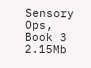Sensory Ops, Book 3
2.15Mb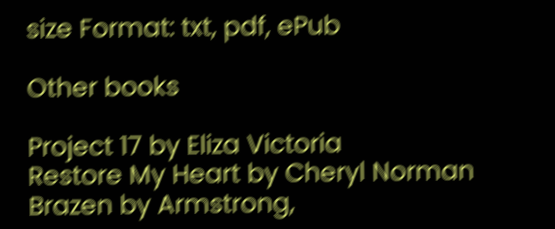size Format: txt, pdf, ePub

Other books

Project 17 by Eliza Victoria
Restore My Heart by Cheryl Norman
Brazen by Armstrong,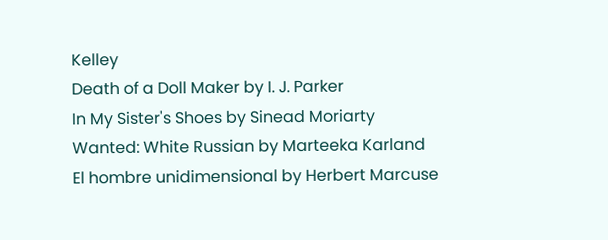Kelley
Death of a Doll Maker by I. J. Parker
In My Sister's Shoes by Sinead Moriarty
Wanted: White Russian by Marteeka Karland
El hombre unidimensional by Herbert Marcuse